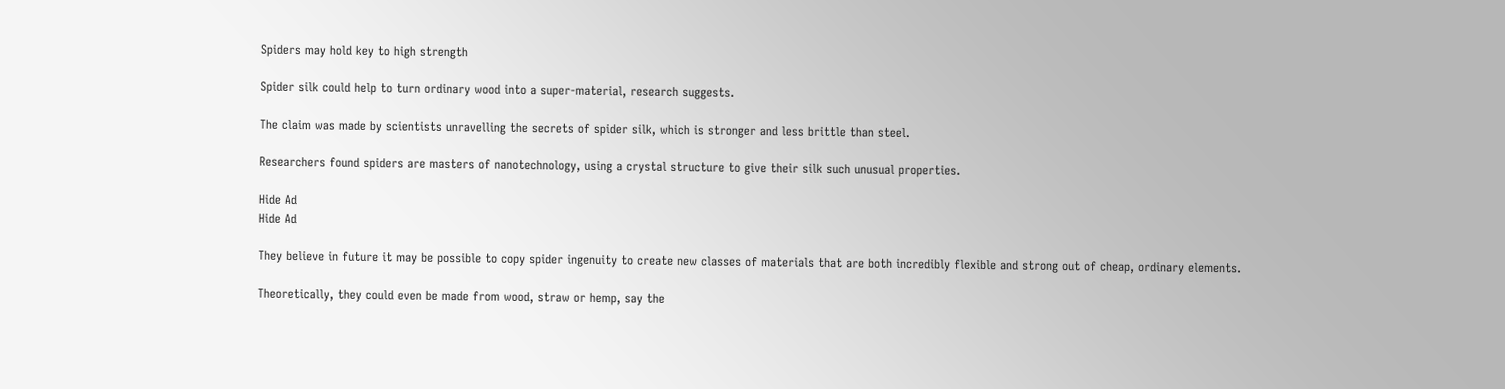Spiders may hold key to high strength

Spider silk could help to turn ordinary wood into a super-material, research suggests.

The claim was made by scientists unravelling the secrets of spider silk, which is stronger and less brittle than steel.

Researchers found spiders are masters of nanotechnology, using a crystal structure to give their silk such unusual properties.

Hide Ad
Hide Ad

They believe in future it may be possible to copy spider ingenuity to create new classes of materials that are both incredibly flexible and strong out of cheap, ordinary elements.

Theoretically, they could even be made from wood, straw or hemp, say the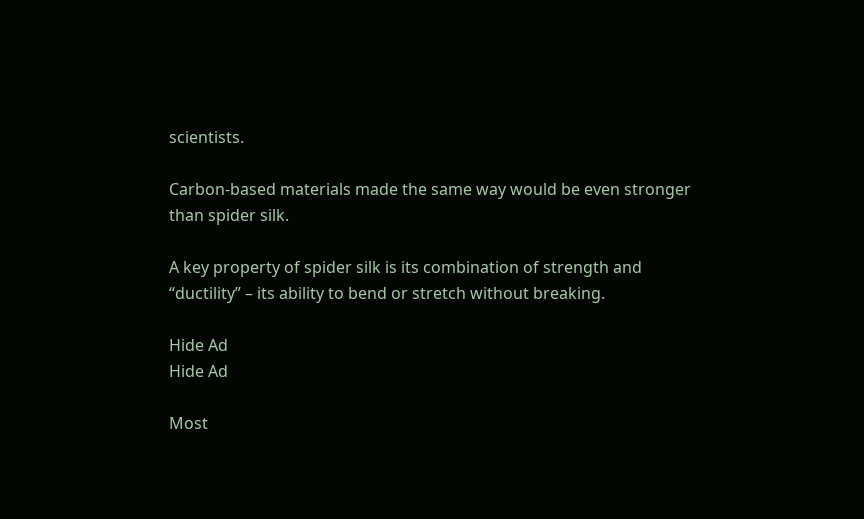scientists.

Carbon-based materials made the same way would be even stronger than spider silk.

A key property of spider silk is its combination of strength and “ductility” – its ability to bend or stretch without breaking.

Hide Ad
Hide Ad

Most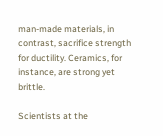man-made materials, in contrast, sacrifice strength for ductility. Ceramics, for instance, are strong yet brittle.

Scientists at the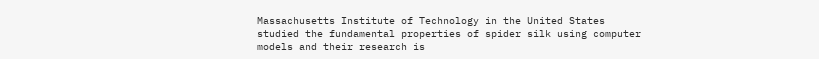Massachusetts Institute of Technology in the United States studied the fundamental properties of spider silk using computer models and their research is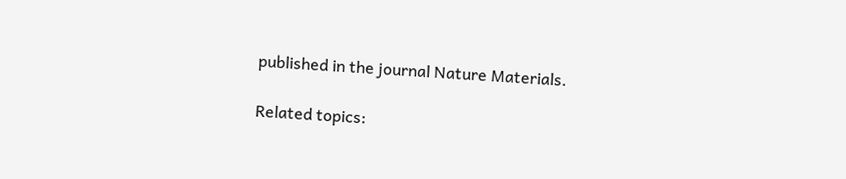published in the journal Nature Materials.

Related topics: